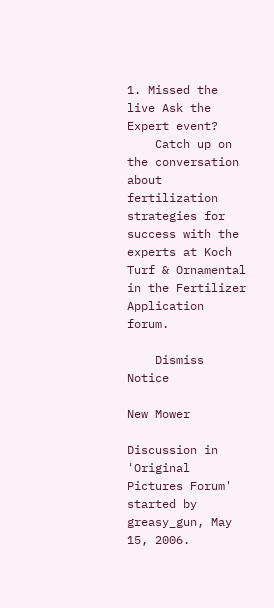1. Missed the live Ask the Expert event?
    Catch up on the conversation about fertilization strategies for success with the experts at Koch Turf & Ornamental in the Fertilizer Application forum.

    Dismiss Notice

New Mower

Discussion in 'Original Pictures Forum' started by greasy_gun, May 15, 2006.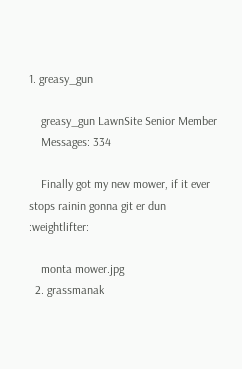1. greasy_gun

    greasy_gun LawnSite Senior Member
    Messages: 334

    Finally got my new mower, if it ever stops rainin gonna git er dun :weightlifter:

    monta mower.jpg
  2. grassmanak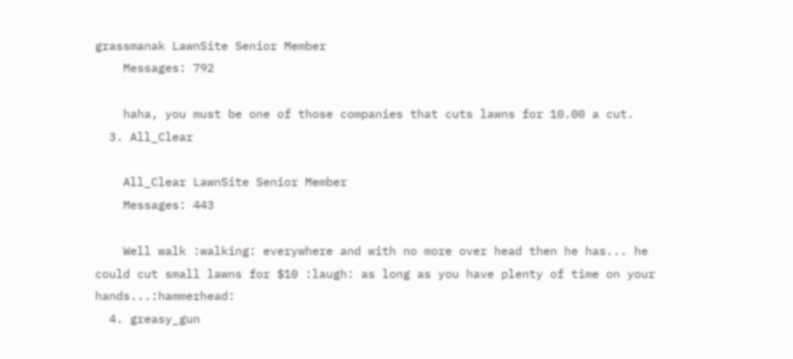grassmanak LawnSite Senior Member
    Messages: 792

    haha, you must be one of those companies that cuts lawns for 10.00 a cut.
  3. All_Clear

    All_Clear LawnSite Senior Member
    Messages: 443

    Well walk :walking: everywhere and with no more over head then he has... he could cut small lawns for $10 :laugh: as long as you have plenty of time on your hands...:hammerhead:
  4. greasy_gun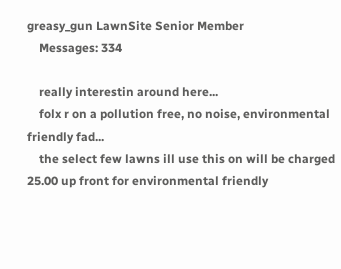greasy_gun LawnSite Senior Member
    Messages: 334

    really interestin around here...
    folx r on a pollution free, no noise, environmental friendly fad...
    the select few lawns ill use this on will be charged 25.00 up front for environmental friendly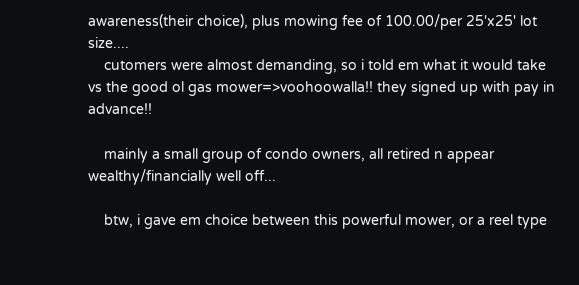awareness(their choice), plus mowing fee of 100.00/per 25'x25' lot size....
    cutomers were almost demanding, so i told em what it would take vs the good ol gas mower=>voohoowalla!! they signed up with pay in advance!!

    mainly a small group of condo owners, all retired n appear wealthy/financially well off...

    btw, i gave em choice between this powerful mower, or a reel type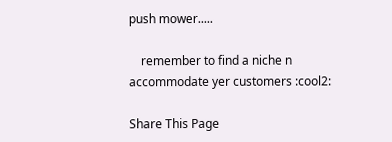push mower.....

    remember to find a niche n accommodate yer customers :cool2:

Share This Page